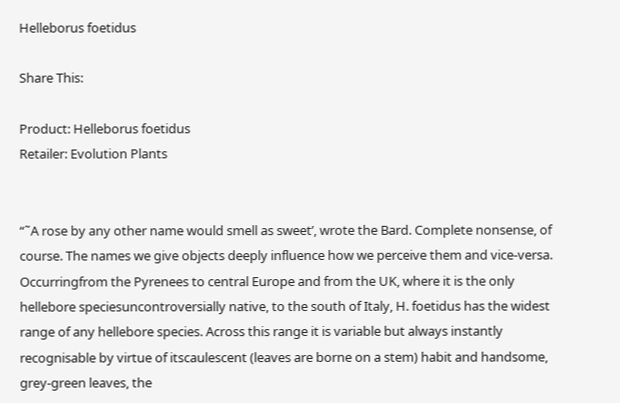Helleborus foetidus

Share This:

Product: Helleborus foetidus
Retailer: Evolution Plants


“˜A rose by any other name would smell as sweet’, wrote the Bard. Complete nonsense, of course. The names we give objects deeply influence how we perceive them and vice-versa. Occurringfrom the Pyrenees to central Europe and from the UK, where it is the only hellebore speciesuncontroversially native, to the south of Italy, H. foetidus has the widest range of any hellebore species. Across this range it is variable but always instantly recognisable by virtue of itscaulescent (leaves are borne on a stem) habit and handsome, grey-green leaves, the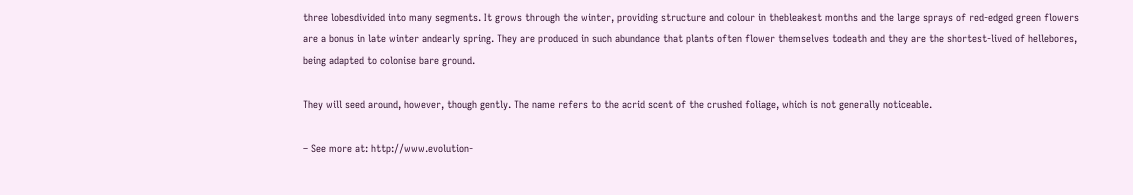three lobesdivided into many segments. It grows through the winter, providing structure and colour in thebleakest months and the large sprays of red-edged green flowers are a bonus in late winter andearly spring. They are produced in such abundance that plants often flower themselves todeath and they are the shortest-lived of hellebores, being adapted to colonise bare ground.

They will seed around, however, though gently. The name refers to the acrid scent of the crushed foliage, which is not generally noticeable.

– See more at: http://www.evolution-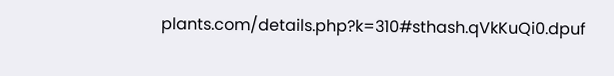plants.com/details.php?k=310#sthash.qVkKuQi0.dpuf